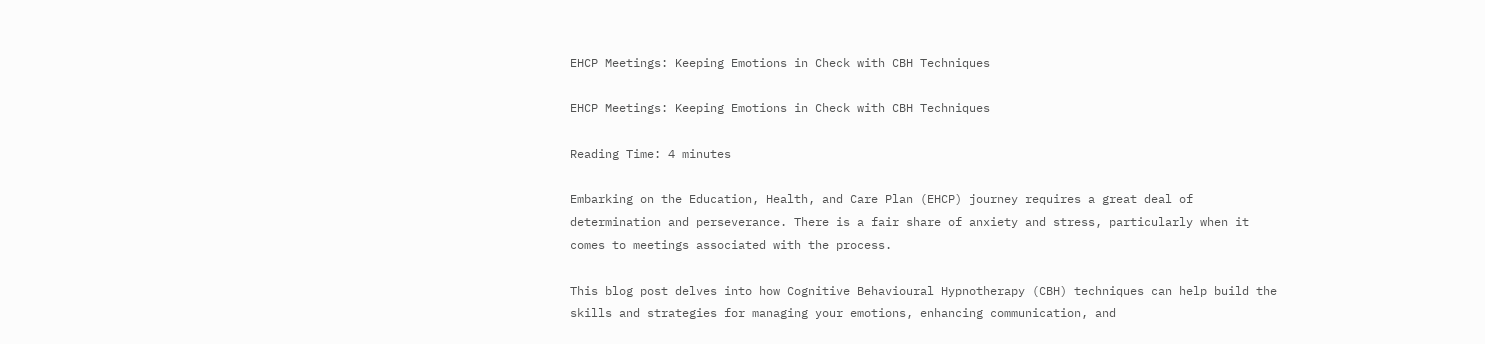EHCP Meetings: Keeping Emotions in Check with CBH Techniques

EHCP Meetings: Keeping Emotions in Check with CBH Techniques

Reading Time: 4 minutes

Embarking on the Education, Health, and Care Plan (EHCP) journey requires a great deal of determination and perseverance. There is a fair share of anxiety and stress, particularly when it comes to meetings associated with the process.

This blog post delves into how Cognitive Behavioural Hypnotherapy (CBH) techniques can help build the skills and strategies for managing your emotions, enhancing communication, and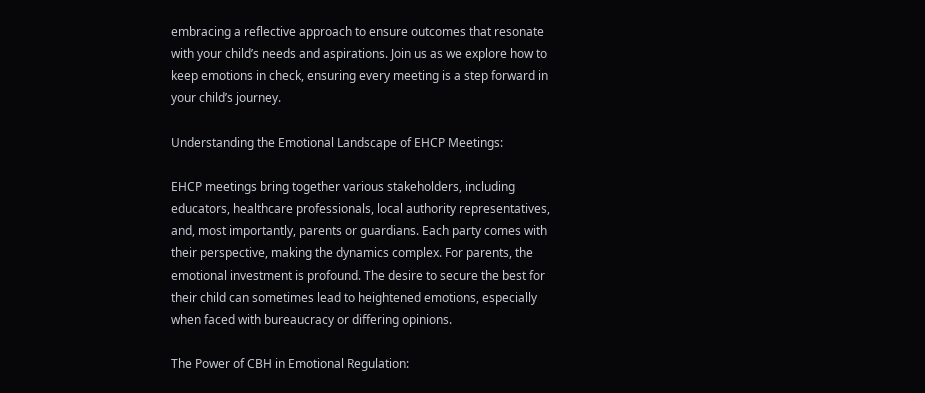embracing a reflective approach to ensure outcomes that resonate with your child’s needs and aspirations. Join us as we explore how to keep emotions in check, ensuring every meeting is a step forward in your child’s journey.

Understanding the Emotional Landscape of EHCP Meetings:

EHCP meetings bring together various stakeholders, including educators, healthcare professionals, local authority representatives, and, most importantly, parents or guardians. Each party comes with their perspective, making the dynamics complex. For parents, the emotional investment is profound. The desire to secure the best for their child can sometimes lead to heightened emotions, especially when faced with bureaucracy or differing opinions.

The Power of CBH in Emotional Regulation: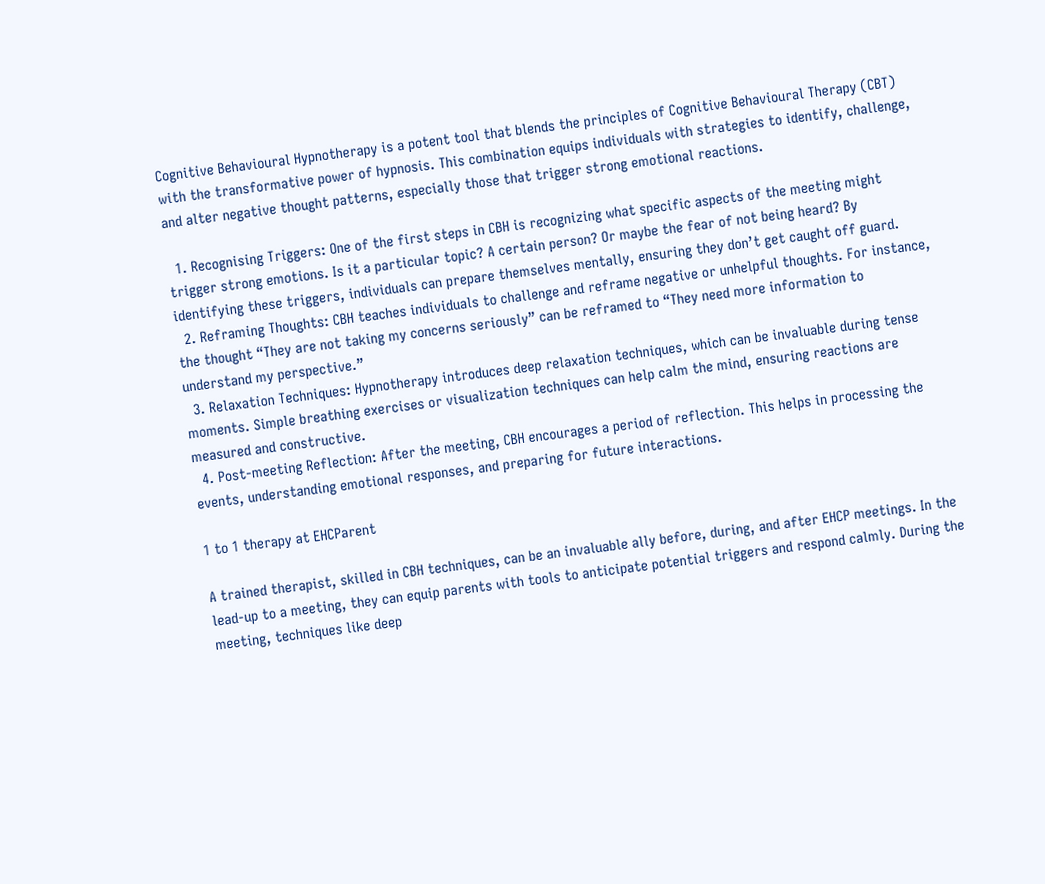Cognitive Behavioural Hypnotherapy is a potent tool that blends the principles of Cognitive Behavioural Therapy (CBT) with the transformative power of hypnosis. This combination equips individuals with strategies to identify, challenge, and alter negative thought patterns, especially those that trigger strong emotional reactions.

  1. Recognising Triggers: One of the first steps in CBH is recognizing what specific aspects of the meeting might trigger strong emotions. Is it a particular topic? A certain person? Or maybe the fear of not being heard? By identifying these triggers, individuals can prepare themselves mentally, ensuring they don’t get caught off guard.
  2. Reframing Thoughts: CBH teaches individuals to challenge and reframe negative or unhelpful thoughts. For instance, the thought “They are not taking my concerns seriously” can be reframed to “They need more information to understand my perspective.”
  3. Relaxation Techniques: Hypnotherapy introduces deep relaxation techniques, which can be invaluable during tense moments. Simple breathing exercises or visualization techniques can help calm the mind, ensuring reactions are measured and constructive.
  4. Post-meeting Reflection: After the meeting, CBH encourages a period of reflection. This helps in processing the events, understanding emotional responses, and preparing for future interactions.

1 to 1 therapy at EHCParent

A trained therapist, skilled in CBH techniques, can be an invaluable ally before, during, and after EHCP meetings. In the lead-up to a meeting, they can equip parents with tools to anticipate potential triggers and respond calmly. During the meeting, techniques like deep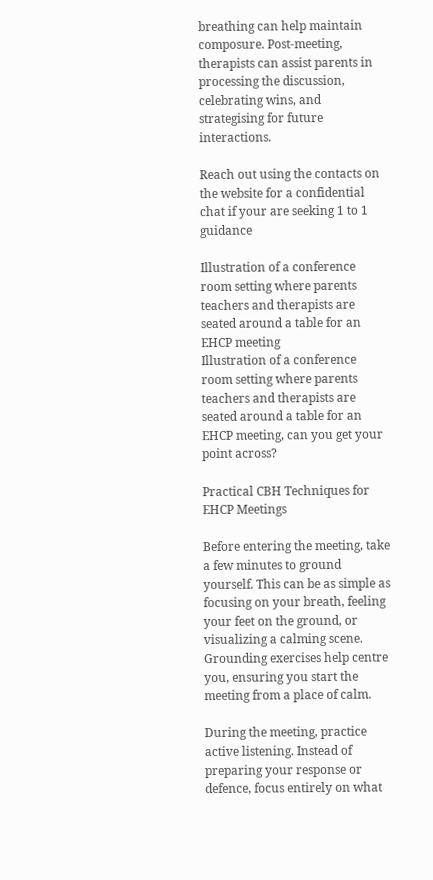breathing can help maintain composure. Post-meeting, therapists can assist parents in processing the discussion, celebrating wins, and strategising for future interactions.

Reach out using the contacts on the website for a confidential chat if your are seeking 1 to 1 guidance

Illustration of a conference room setting where parents teachers and therapists are seated around a table for an EHCP meeting
Illustration of a conference room setting where parents teachers and therapists are seated around a table for an EHCP meeting, can you get your point across?

Practical CBH Techniques for EHCP Meetings

Before entering the meeting, take a few minutes to ground yourself. This can be as simple as focusing on your breath, feeling your feet on the ground, or visualizing a calming scene. Grounding exercises help centre you, ensuring you start the meeting from a place of calm.

During the meeting, practice active listening. Instead of preparing your response or defence, focus entirely on what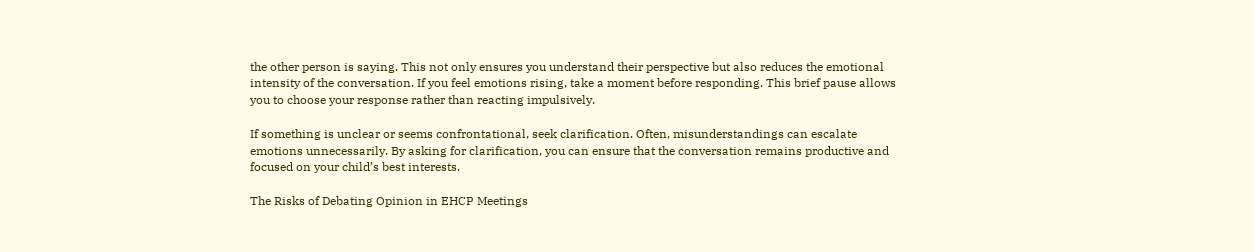the other person is saying. This not only ensures you understand their perspective but also reduces the emotional intensity of the conversation. If you feel emotions rising, take a moment before responding. This brief pause allows you to choose your response rather than reacting impulsively.

If something is unclear or seems confrontational, seek clarification. Often, misunderstandings can escalate emotions unnecessarily. By asking for clarification, you can ensure that the conversation remains productive and focused on your child’s best interests.

The Risks of Debating Opinion in EHCP Meetings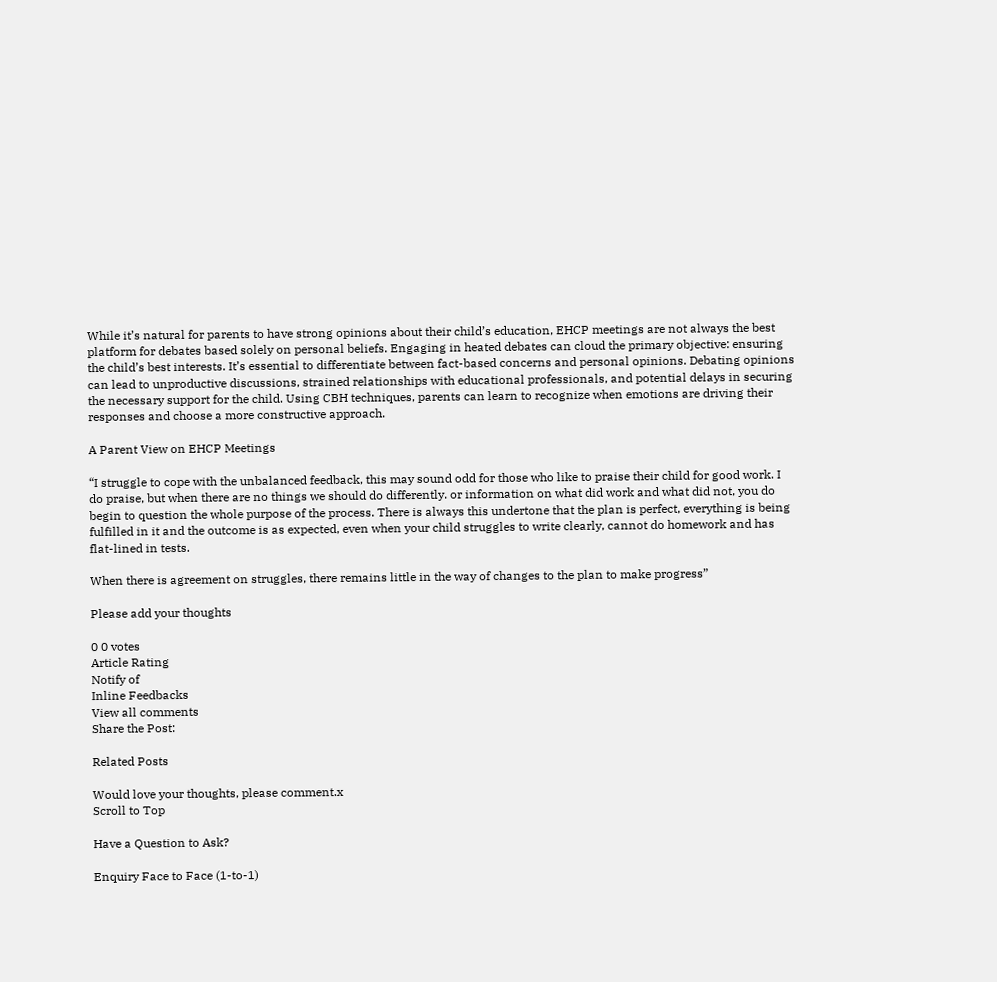While it’s natural for parents to have strong opinions about their child’s education, EHCP meetings are not always the best platform for debates based solely on personal beliefs. Engaging in heated debates can cloud the primary objective: ensuring the child’s best interests. It’s essential to differentiate between fact-based concerns and personal opinions. Debating opinions can lead to unproductive discussions, strained relationships with educational professionals, and potential delays in securing the necessary support for the child. Using CBH techniques, parents can learn to recognize when emotions are driving their responses and choose a more constructive approach.

A Parent View on EHCP Meetings

“I struggle to cope with the unbalanced feedback, this may sound odd for those who like to praise their child for good work. I do praise, but when there are no things we should do differently. or information on what did work and what did not, you do begin to question the whole purpose of the process. There is always this undertone that the plan is perfect, everything is being fulfilled in it and the outcome is as expected, even when your child struggles to write clearly, cannot do homework and has flat-lined in tests.

When there is agreement on struggles, there remains little in the way of changes to the plan to make progress”

Please add your thoughts

0 0 votes
Article Rating
Notify of
Inline Feedbacks
View all comments
Share the Post:

Related Posts

Would love your thoughts, please comment.x
Scroll to Top

Have a Question to Ask?

Enquiry Face to Face (1-to-1)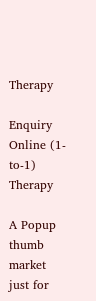Therapy

Enquiry Online (1-to-1) Therapy

A Popup thumb market just for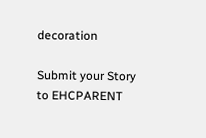decoration

Submit your Story to EHCPARENT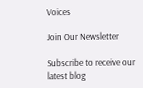Voices

Join Our Newsletter

Subscribe to receive our latest blog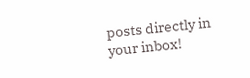posts directly in your inbox!